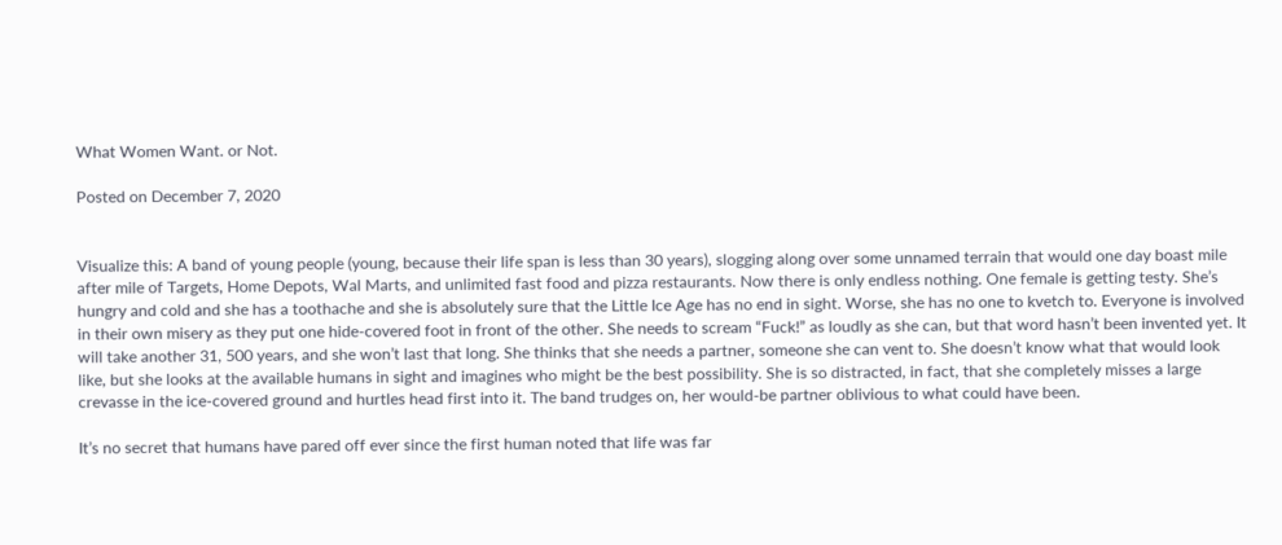What Women Want. or Not.

Posted on December 7, 2020


Visualize this: A band of young people (young, because their life span is less than 30 years), slogging along over some unnamed terrain that would one day boast mile after mile of Targets, Home Depots, Wal Marts, and unlimited fast food and pizza restaurants. Now there is only endless nothing. One female is getting testy. She’s hungry and cold and she has a toothache and she is absolutely sure that the Little Ice Age has no end in sight. Worse, she has no one to kvetch to. Everyone is involved in their own misery as they put one hide-covered foot in front of the other. She needs to scream “Fuck!” as loudly as she can, but that word hasn’t been invented yet. It will take another 31, 500 years, and she won’t last that long. She thinks that she needs a partner, someone she can vent to. She doesn’t know what that would look like, but she looks at the available humans in sight and imagines who might be the best possibility. She is so distracted, in fact, that she completely misses a large crevasse in the ice-covered ground and hurtles head first into it. The band trudges on, her would-be partner oblivious to what could have been.

It’s no secret that humans have pared off ever since the first human noted that life was far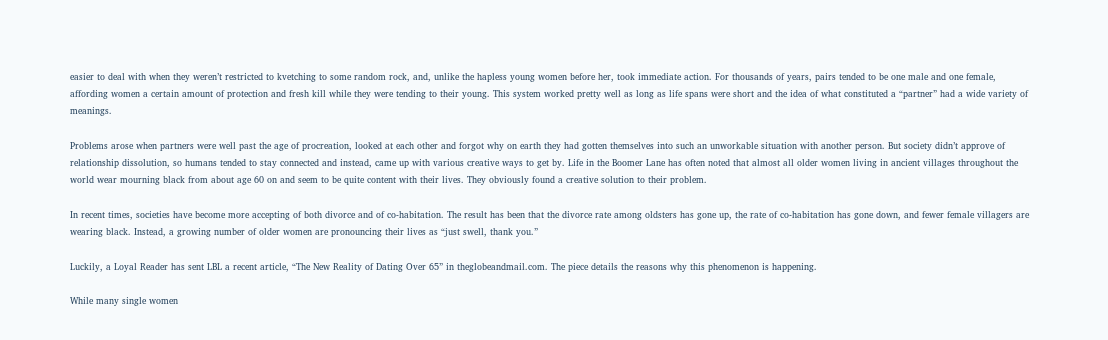easier to deal with when they weren’t restricted to kvetching to some random rock, and, unlike the hapless young women before her, took immediate action. For thousands of years, pairs tended to be one male and one female, affording women a certain amount of protection and fresh kill while they were tending to their young. This system worked pretty well as long as life spans were short and the idea of what constituted a “partner” had a wide variety of meanings.

Problems arose when partners were well past the age of procreation, looked at each other and forgot why on earth they had gotten themselves into such an unworkable situation with another person. But society didn’t approve of relationship dissolution, so humans tended to stay connected and instead, came up with various creative ways to get by. Life in the Boomer Lane has often noted that almost all older women living in ancient villages throughout the world wear mourning black from about age 60 on and seem to be quite content with their lives. They obviously found a creative solution to their problem.

In recent times, societies have become more accepting of both divorce and of co-habitation. The result has been that the divorce rate among oldsters has gone up, the rate of co-habitation has gone down, and fewer female villagers are wearing black. Instead, a growing number of older women are pronouncing their lives as “just swell, thank you.”

Luckily, a Loyal Reader has sent LBL a recent article, “The New Reality of Dating Over 65” in theglobeandmail.com. The piece details the reasons why this phenomenon is happening.

While many single women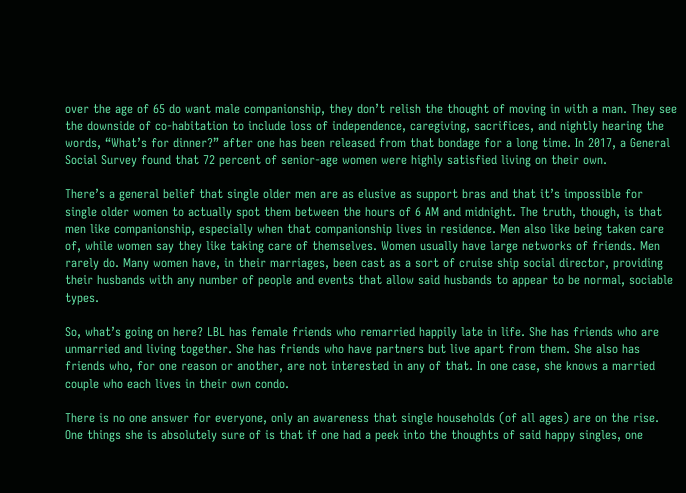over the age of 65 do want male companionship, they don’t relish the thought of moving in with a man. They see the downside of co-habitation to include loss of independence, caregiving, sacrifices, and nightly hearing the words, “What’s for dinner?” after one has been released from that bondage for a long time. In 2017, a General Social Survey found that 72 percent of senior-age women were highly satisfied living on their own.

There’s a general belief that single older men are as elusive as support bras and that it’s impossible for single older women to actually spot them between the hours of 6 AM and midnight. The truth, though, is that men like companionship, especially when that companionship lives in residence. Men also like being taken care of, while women say they like taking care of themselves. Women usually have large networks of friends. Men rarely do. Many women have, in their marriages, been cast as a sort of cruise ship social director, providing their husbands with any number of people and events that allow said husbands to appear to be normal, sociable types.

So, what’s going on here? LBL has female friends who remarried happily late in life. She has friends who are unmarried and living together. She has friends who have partners but live apart from them. She also has friends who, for one reason or another, are not interested in any of that. In one case, she knows a married couple who each lives in their own condo.

There is no one answer for everyone, only an awareness that single households (of all ages) are on the rise. One things she is absolutely sure of is that if one had a peek into the thoughts of said happy singles, one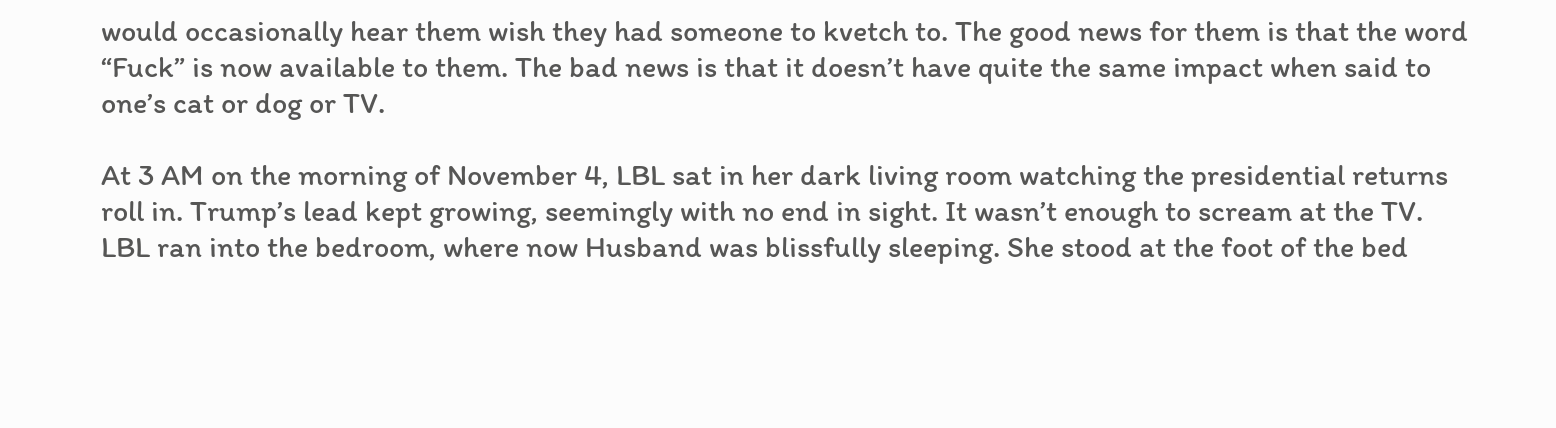would occasionally hear them wish they had someone to kvetch to. The good news for them is that the word “Fuck” is now available to them. The bad news is that it doesn’t have quite the same impact when said to one’s cat or dog or TV.

At 3 AM on the morning of November 4, LBL sat in her dark living room watching the presidential returns roll in. Trump’s lead kept growing, seemingly with no end in sight. It wasn’t enough to scream at the TV. LBL ran into the bedroom, where now Husband was blissfully sleeping. She stood at the foot of the bed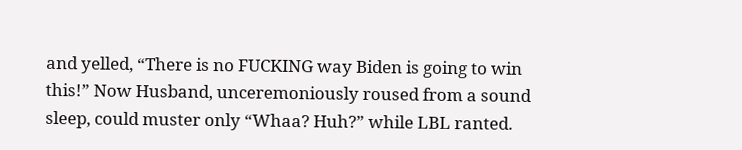and yelled, “There is no FUCKING way Biden is going to win this!” Now Husband, unceremoniously roused from a sound sleep, could muster only “Whaa? Huh?” while LBL ranted.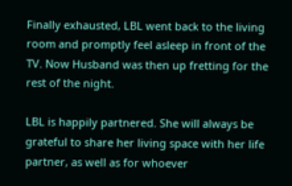Finally exhausted, LBL went back to the living room and promptly feel asleep in front of the TV. Now Husband was then up fretting for the rest of the night.

LBL is happily partnered. She will always be grateful to share her living space with her life partner, as well as for whoever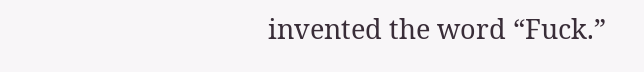invented the word “Fuck.”